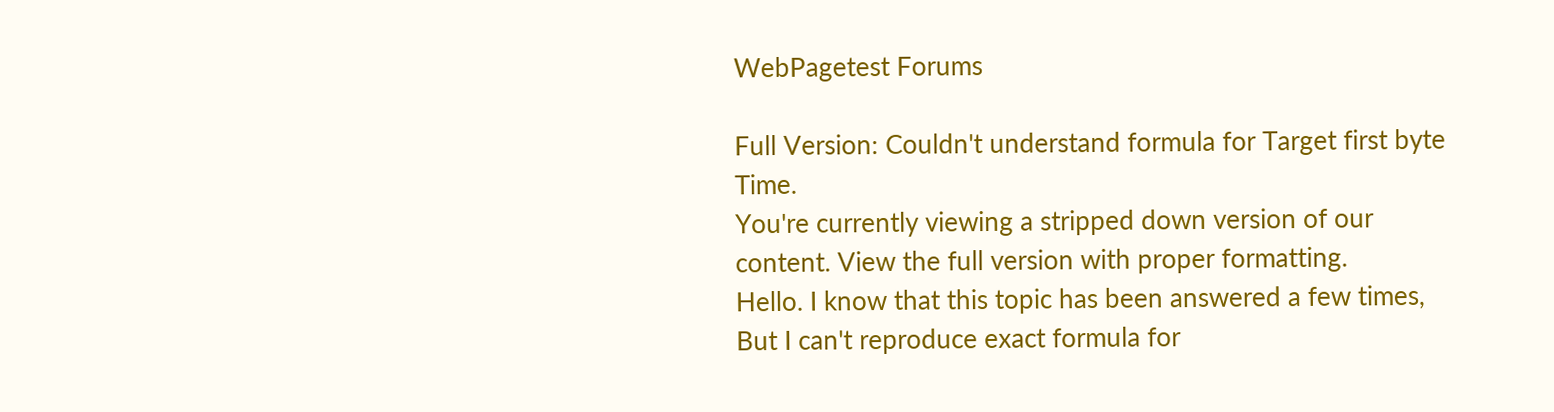WebPagetest Forums

Full Version: Couldn't understand formula for Target first byte Time.
You're currently viewing a stripped down version of our content. View the full version with proper formatting.
Hello. I know that this topic has been answered a few times, But I can't reproduce exact formula for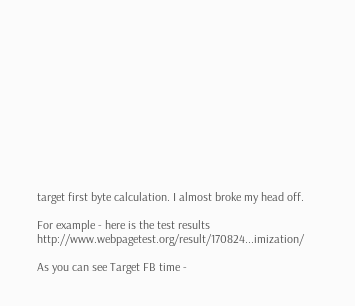target first byte calculation. I almost broke my head off.

For example - here is the test results http://www.webpagetest.org/result/170824...imization/

As you can see Target FB time -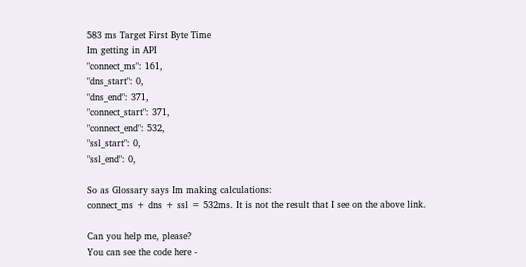583 ms Target First Byte Time
Im getting in API
"connect_ms": 161,
"dns_start": 0,
"dns_end": 371,
"connect_start": 371,
"connect_end": 532,
"ssl_start": 0,
"ssl_end": 0,

So as Glossary says Im making calculations:
connect_ms + dns + ssl = 532ms. It is not the result that I see on the above link.

Can you help me, please?
You can see the code here -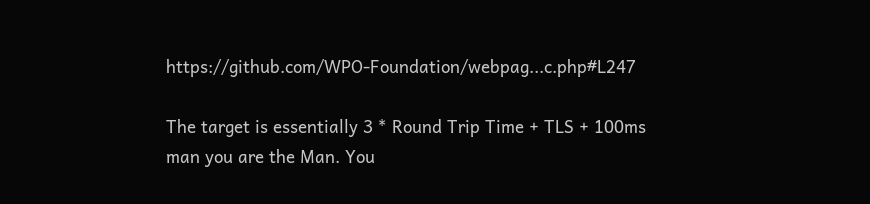https://github.com/WPO-Foundation/webpag...c.php#L247

The target is essentially 3 * Round Trip Time + TLS + 100ms
man you are the Man. You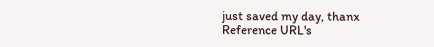just saved my day, thanx
Reference URL's